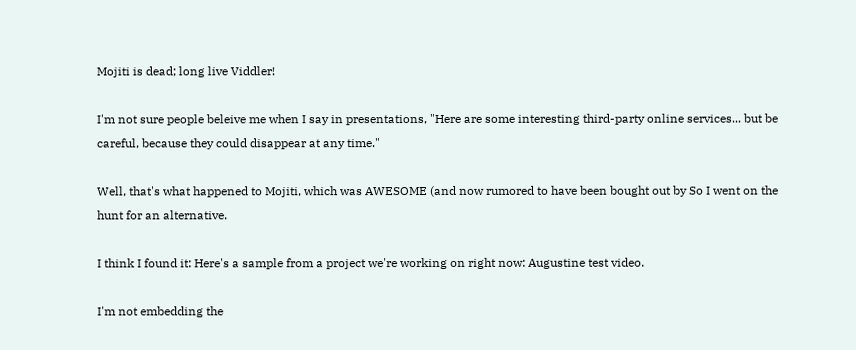Mojiti is dead; long live Viddler!

I'm not sure people beleive me when I say in presentations, "Here are some interesting third-party online services... but be careful, because they could disappear at any time."

Well, that's what happened to Mojiti, which was AWESOME (and now rumored to have been bought out by So I went on the hunt for an alternative.

I think I found it: Here's a sample from a project we're working on right now: Augustine test video.

I'm not embedding the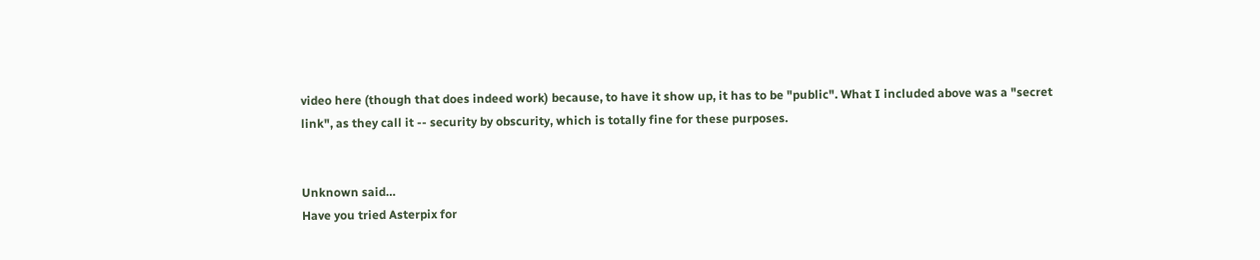video here (though that does indeed work) because, to have it show up, it has to be "public". What I included above was a "secret link", as they call it -- security by obscurity, which is totally fine for these purposes.


Unknown said…
Have you tried Asterpix for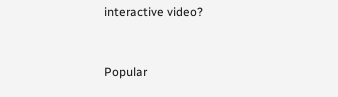interactive video?


Popular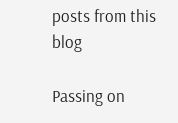posts from this blog

Passing on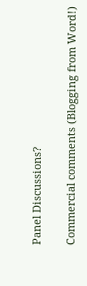Panel Discussions?

Commercial comments (Blogging from Word!)